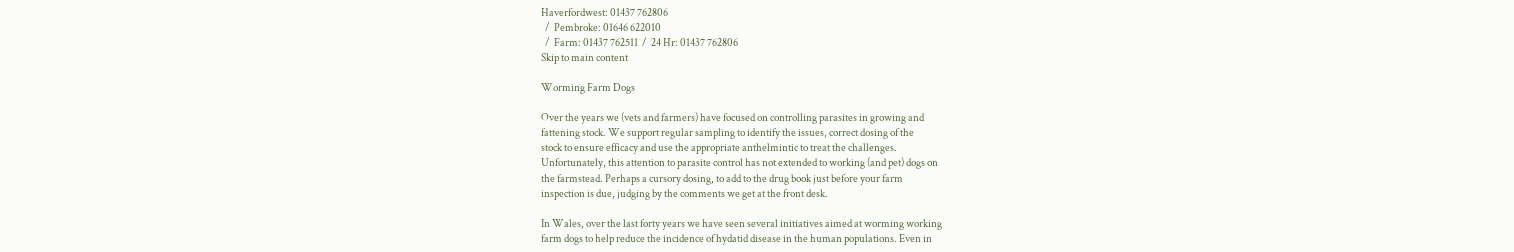Haverfordwest: 01437 762806
  /  Pembroke: 01646 622010
  /  Farm: 01437 762511  /  24 Hr: 01437 762806
Skip to main content

Worming Farm Dogs

Over the years we (vets and farmers) have focused on controlling parasites in growing and
fattening stock. We support regular sampling to identify the issues, correct dosing of the
stock to ensure efficacy and use the appropriate anthelmintic to treat the challenges.
Unfortunately, this attention to parasite control has not extended to working (and pet) dogs on
the farmstead. Perhaps a cursory dosing, to add to the drug book just before your farm
inspection is due, judging by the comments we get at the front desk.

In Wales, over the last forty years we have seen several initiatives aimed at worming working
farm dogs to help reduce the incidence of hydatid disease in the human populations. Even in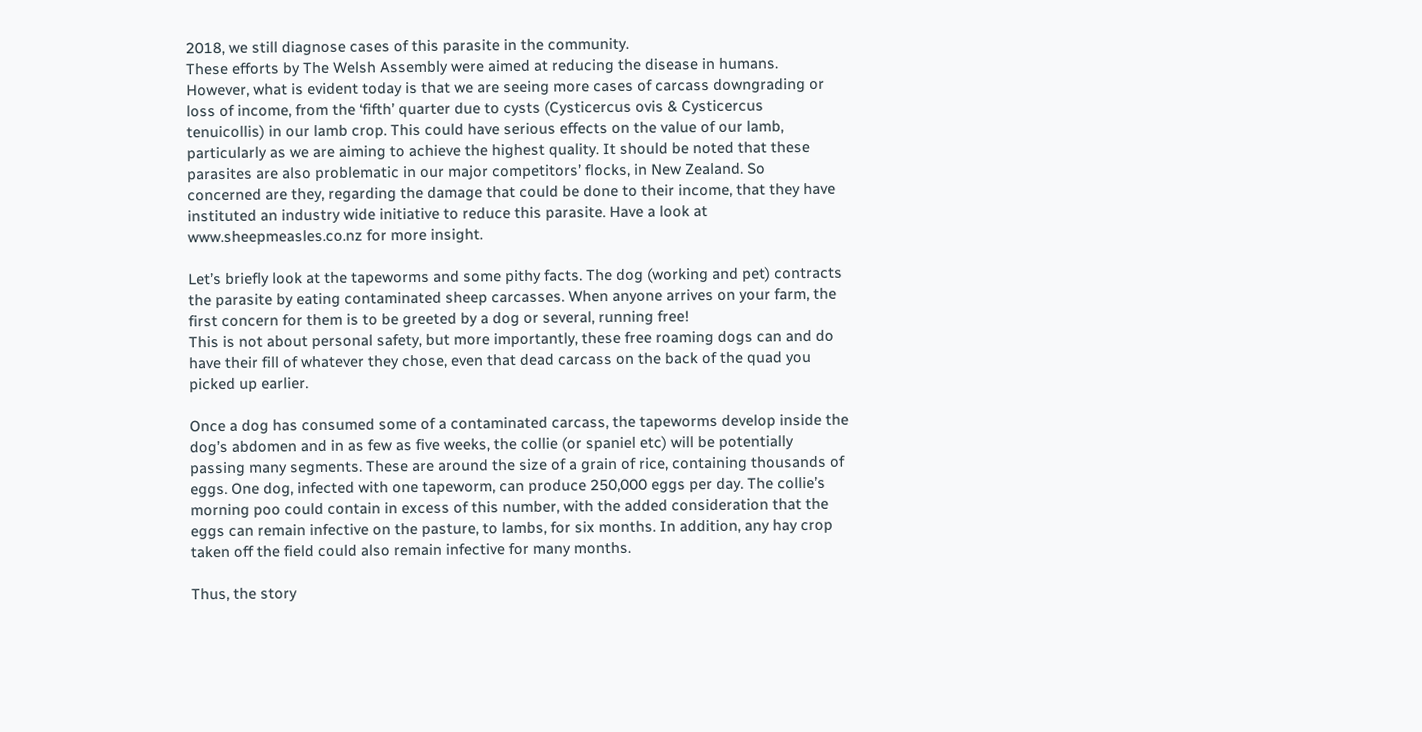2018, we still diagnose cases of this parasite in the community.
These efforts by The Welsh Assembly were aimed at reducing the disease in humans.
However, what is evident today is that we are seeing more cases of carcass downgrading or
loss of income, from the ‘fifth’ quarter due to cysts (Cysticercus ovis & Cysticercus
tenuicollis) in our lamb crop. This could have serious effects on the value of our lamb,
particularly as we are aiming to achieve the highest quality. It should be noted that these
parasites are also problematic in our major competitors’ flocks, in New Zealand. So
concerned are they, regarding the damage that could be done to their income, that they have
instituted an industry wide initiative to reduce this parasite. Have a look at
www.sheepmeasles.co.nz for more insight.

Let’s briefly look at the tapeworms and some pithy facts. The dog (working and pet) contracts
the parasite by eating contaminated sheep carcasses. When anyone arrives on your farm, the
first concern for them is to be greeted by a dog or several, running free!
This is not about personal safety, but more importantly, these free roaming dogs can and do
have their fill of whatever they chose, even that dead carcass on the back of the quad you
picked up earlier.

Once a dog has consumed some of a contaminated carcass, the tapeworms develop inside the
dog’s abdomen and in as few as five weeks, the collie (or spaniel etc) will be potentially
passing many segments. These are around the size of a grain of rice, containing thousands of
eggs. One dog, infected with one tapeworm, can produce 250,000 eggs per day. The collie’s
morning poo could contain in excess of this number, with the added consideration that the
eggs can remain infective on the pasture, to lambs, for six months. In addition, any hay crop
taken off the field could also remain infective for many months.

Thus, the story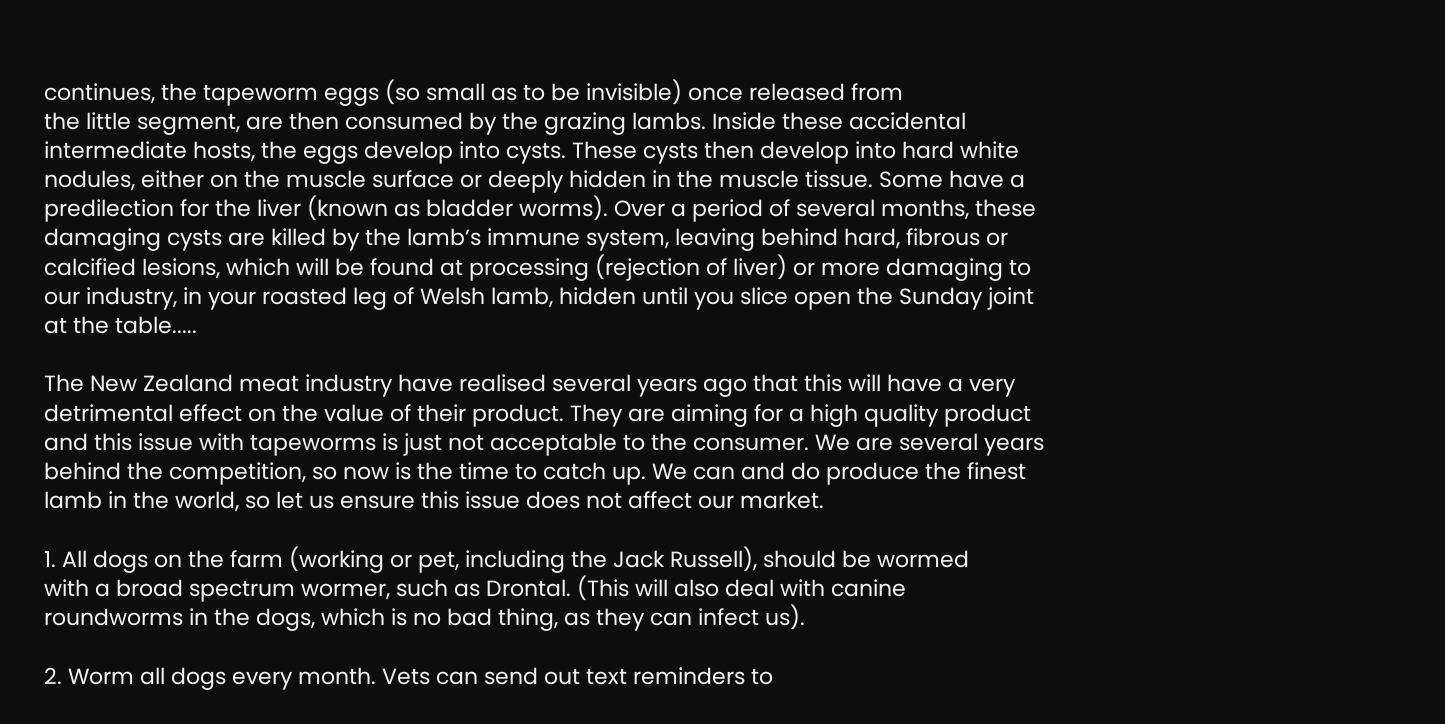continues, the tapeworm eggs (so small as to be invisible) once released from
the little segment, are then consumed by the grazing lambs. Inside these accidental
intermediate hosts, the eggs develop into cysts. These cysts then develop into hard white
nodules, either on the muscle surface or deeply hidden in the muscle tissue. Some have a
predilection for the liver (known as bladder worms). Over a period of several months, these
damaging cysts are killed by the lamb’s immune system, leaving behind hard, fibrous or
calcified lesions, which will be found at processing (rejection of liver) or more damaging to
our industry, in your roasted leg of Welsh lamb, hidden until you slice open the Sunday joint
at the table.....

The New Zealand meat industry have realised several years ago that this will have a very
detrimental effect on the value of their product. They are aiming for a high quality product
and this issue with tapeworms is just not acceptable to the consumer. We are several years
behind the competition, so now is the time to catch up. We can and do produce the finest
lamb in the world, so let us ensure this issue does not affect our market.

1. All dogs on the farm (working or pet, including the Jack Russell), should be wormed
with a broad spectrum wormer, such as Drontal. (This will also deal with canine
roundworms in the dogs, which is no bad thing, as they can infect us).

2. Worm all dogs every month. Vets can send out text reminders to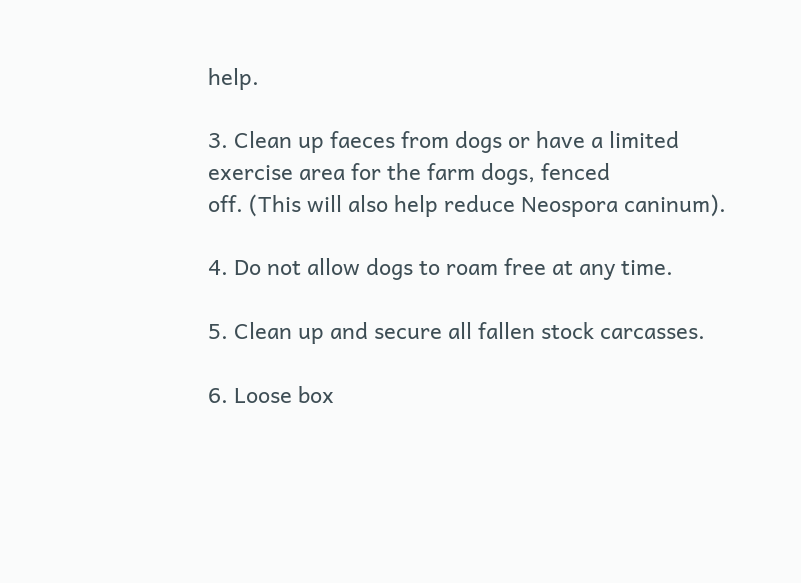help.

3. Clean up faeces from dogs or have a limited exercise area for the farm dogs, fenced
off. (This will also help reduce Neospora caninum).

4. Do not allow dogs to roam free at any time.

5. Clean up and secure all fallen stock carcasses.

6. Loose box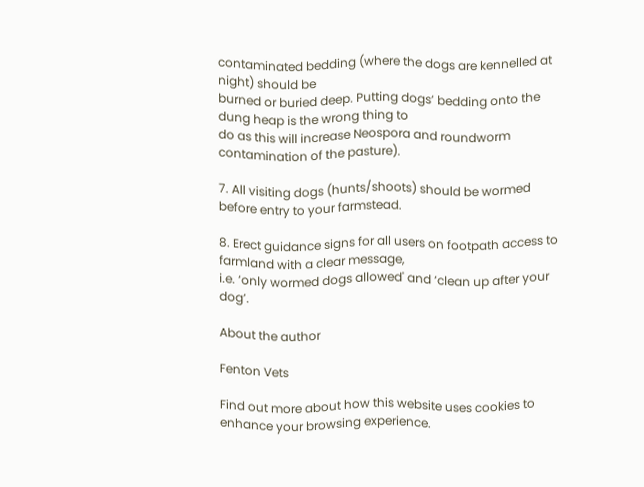contaminated bedding (where the dogs are kennelled at night) should be
burned or buried deep. Putting dogs’ bedding onto the dung heap is the wrong thing to
do as this will increase Neospora and roundworm contamination of the pasture).

7. All visiting dogs (hunts/shoots) should be wormed before entry to your farmstead.

8. Erect guidance signs for all users on footpath access to farmland with a clear message,
i.e. ‘only wormed dogs allowed' and ‘clean up after your dog’.

About the author

Fenton Vets

Find out more about how this website uses cookies to enhance your browsing experience.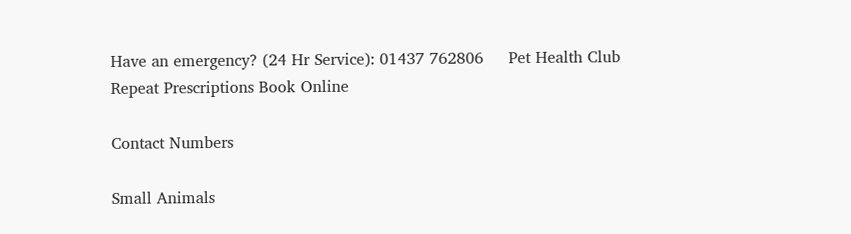Have an emergency? (24 Hr Service): 01437 762806     Pet Health Club Repeat Prescriptions Book Online

Contact Numbers

Small Animals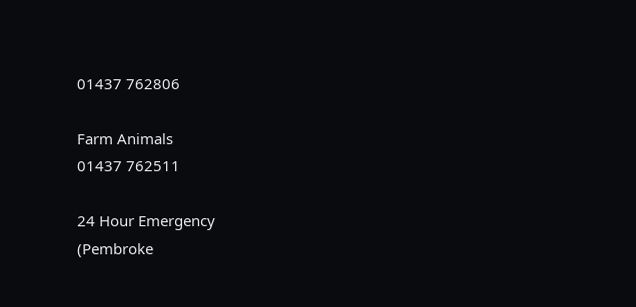01437 762806

Farm Animals
01437 762511

24 Hour Emergency
(Pembroke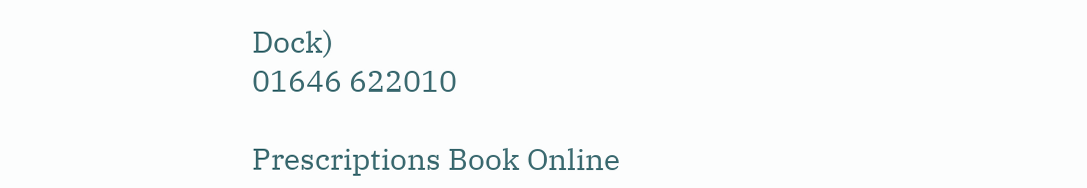Dock)
01646 622010

Prescriptions Book Online